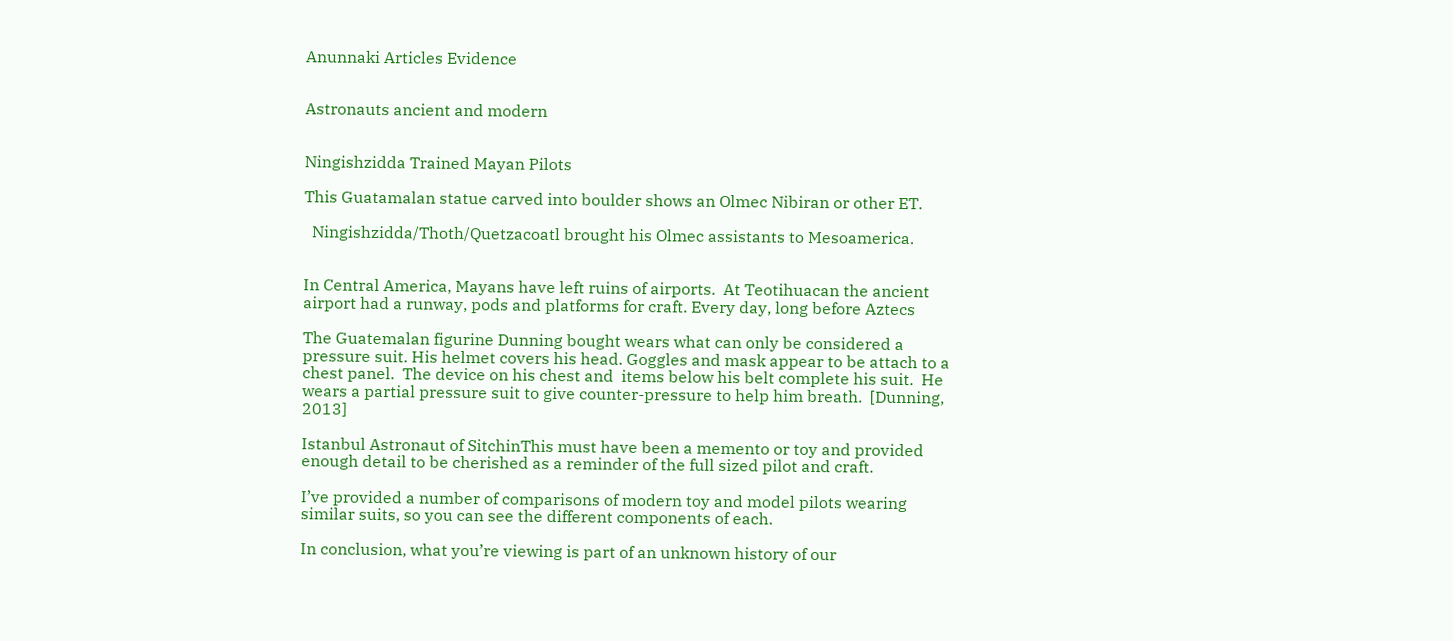Anunnaki Articles Evidence


Astronauts ancient and modern


Ningishzidda Trained Mayan Pilots

This Guatamalan statue carved into boulder shows an Olmec Nibiran or other ET.

  Ningishzidda/Thoth/Quetzacoatl brought his Olmec assistants to Mesoamerica.


In Central America, Mayans have left ruins of airports.  At Teotihuacan the ancient airport had a runway, pods and platforms for craft. Every day, long before Aztecs

The Guatemalan figurine Dunning bought wears what can only be considered a pressure suit. His helmet covers his head. Goggles and mask appear to be attach to a chest panel.  The device on his chest and  items below his belt complete his suit.  He wears a partial pressure suit to give counter-pressure to help him breath.  [Dunning, 2013]

Istanbul Astronaut of SitchinThis must have been a memento or toy and provided enough detail to be cherished as a reminder of the full sized pilot and craft.

I’ve provided a number of comparisons of modern toy and model pilots wearing similar suits, so you can see the different components of each.

In conclusion, what you’re viewing is part of an unknown history of our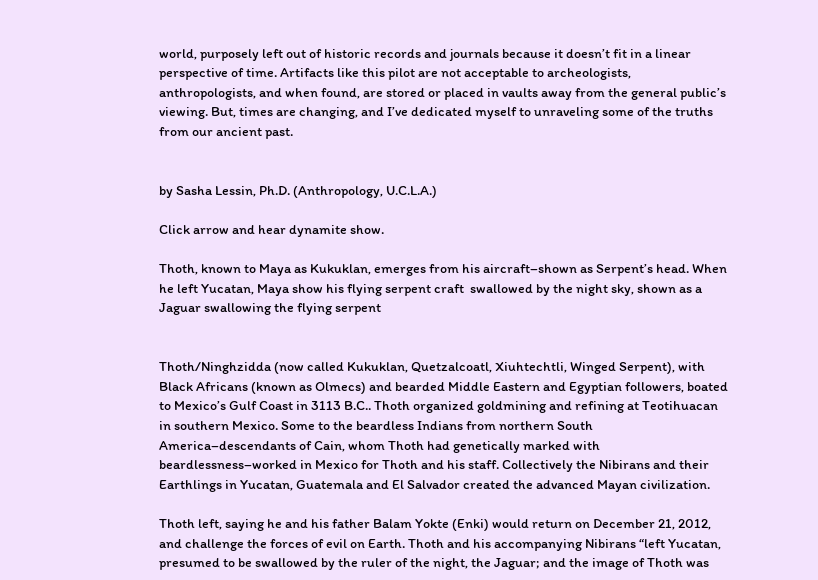world, purposely left out of historic records and journals because it doesn’t fit in a linear perspective of time. Artifacts like this pilot are not acceptable to archeologists, anthropologists, and when found, are stored or placed in vaults away from the general public’s viewing. But, times are changing, and I’ve dedicated myself to unraveling some of the truths from our ancient past.


by Sasha Lessin, Ph.D. (Anthropology, U.C.L.A.)

Click arrow and hear dynamite show.

Thoth, known to Maya as Kukuklan, emerges from his aircraft–shown as Serpent’s head. When he left Yucatan, Maya show his flying serpent craft  swallowed by the night sky, shown as a Jaguar swallowing the flying serpent


Thoth/Ninghzidda (now called Kukuklan, Quetzalcoatl, Xiuhtechtli, Winged Serpent), with Black Africans (known as Olmecs) and bearded Middle Eastern and Egyptian followers, boated to Mexico’s Gulf Coast in 3113 B.C.. Thoth organized goldmining and refining at Teotihuacan in southern Mexico. Some to the beardless Indians from northern South America–descendants of Cain, whom Thoth had genetically marked with beardlessness–worked in Mexico for Thoth and his staff. Collectively the Nibirans and their Earthlings in Yucatan, Guatemala and El Salvador created the advanced Mayan civilization.

Thoth left, saying he and his father Balam Yokte (Enki) would return on December 21, 2012, and challenge the forces of evil on Earth. Thoth and his accompanying Nibirans “left Yucatan, presumed to be swallowed by the ruler of the night, the Jaguar; and the image of Thoth was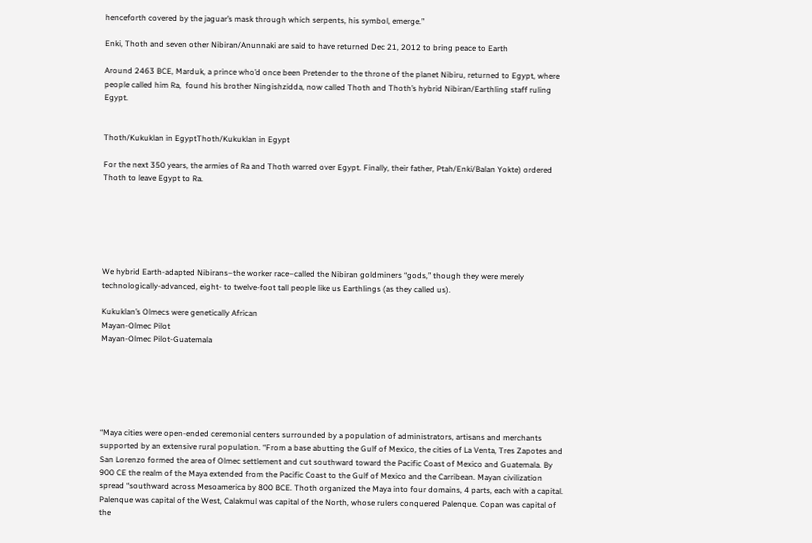henceforth covered by the jaguar’s mask through which serpents, his symbol, emerge.”

Enki, Thoth and seven other Nibiran/Anunnaki are said to have returned Dec 21, 2012 to bring peace to Earth

Around 2463 BCE, Marduk, a prince who’d once been Pretender to the throne of the planet Nibiru, returned to Egypt, where people called him Ra,  found his brother Ningishzidda, now called Thoth and Thoth’s hybrid Nibiran/Earthling staff ruling Egypt.


Thoth/Kukuklan in EgyptThoth/Kukuklan in Egypt

For the next 350 years, the armies of Ra and Thoth warred over Egypt. Finally, their father, Ptah/Enki/Balan Yokte) ordered Thoth to leave Egypt to Ra.






We hybrid Earth-adapted Nibirans–the worker race–called the Nibiran goldminers “gods,” though they were merely technologically-advanced, eight- to twelve-foot tall people like us Earthlings (as they called us).

Kukuklan’s Olmecs were genetically African
Mayan-Olmec Pilot
Mayan-Olmec Pilot-Guatemala






“Maya cities were open-ended ceremonial centers surrounded by a population of administrators, artisans and merchants supported by an extensive rural population. “From a base abutting the Gulf of Mexico, the cities of La Venta, Tres Zapotes and San Lorenzo formed the area of Olmec settlement and cut southward toward the Pacific Coast of Mexico and Guatemala. By 900 CE the realm of the Maya extended from the Pacific Coast to the Gulf of Mexico and the Carribean. Mayan civilization spread “southward across Mesoamerica by 800 BCE. Thoth organized the Maya into four domains, 4 parts, each with a capital. Palenque was capital of the West, Calakmul was capital of the North, whose rulers conquered Palenque. Copan was capital of the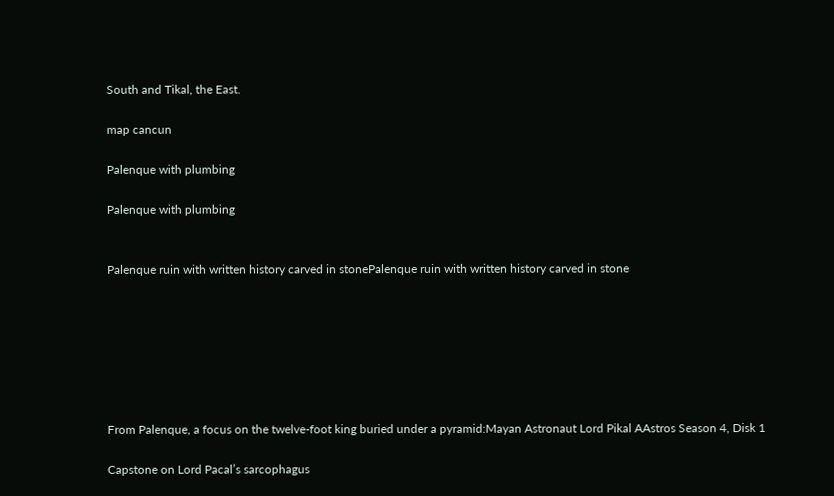South and Tikal, the East.

map cancun

Palenque with plumbing

Palenque with plumbing


Palenque ruin with written history carved in stonePalenque ruin with written history carved in stone







From Palenque, a focus on the twelve-foot king buried under a pyramid:Mayan Astronaut Lord Pikal AAstros Season 4, Disk 1

Capstone on Lord Pacal’s sarcophagus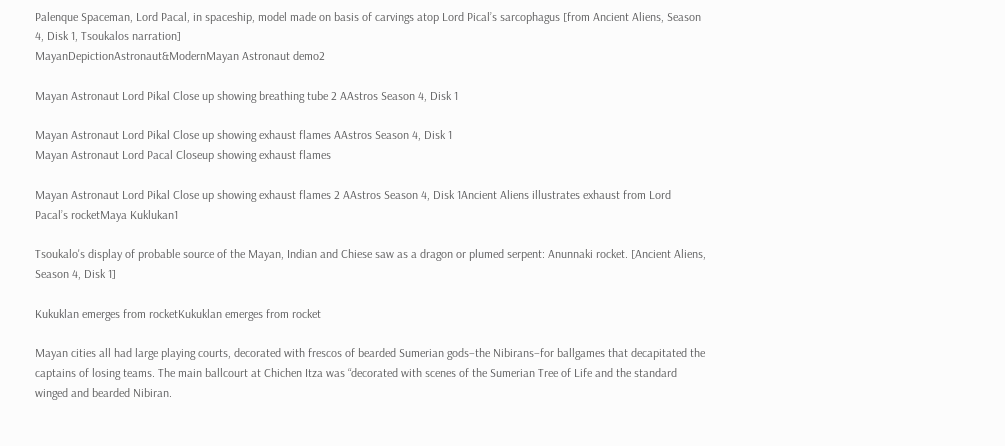Palenque Spaceman, Lord Pacal, in spaceship, model made on basis of carvings atop Lord Pical’s sarcophagus [from Ancient Aliens, Season 4, Disk 1, Tsoukalos narration]
MayanDepictionAstronaut&ModernMayan Astronaut demo2

Mayan Astronaut Lord Pikal Close up showing breathing tube 2 AAstros Season 4, Disk 1

Mayan Astronaut Lord Pikal Close up showing exhaust flames AAstros Season 4, Disk 1
Mayan Astronaut Lord Pacal Closeup showing exhaust flames

Mayan Astronaut Lord Pikal Close up showing exhaust flames 2 AAstros Season 4, Disk 1Ancient Aliens illustrates exhaust from Lord Pacal’s rocketMaya Kuklukan1

Tsoukalo's display of probable source of the Mayan, Indian and Chiese saw as a dragon or plumed serpent: Anunnaki rocket. [Ancient Aliens, Season 4, Disk 1]

Kukuklan emerges from rocketKukuklan emerges from rocket

Mayan cities all had large playing courts, decorated with frescos of bearded Sumerian gods–the Nibirans–for ballgames that decapitated the captains of losing teams. The main ballcourt at Chichen Itza was “decorated with scenes of the Sumerian Tree of Life and the standard winged and bearded Nibiran.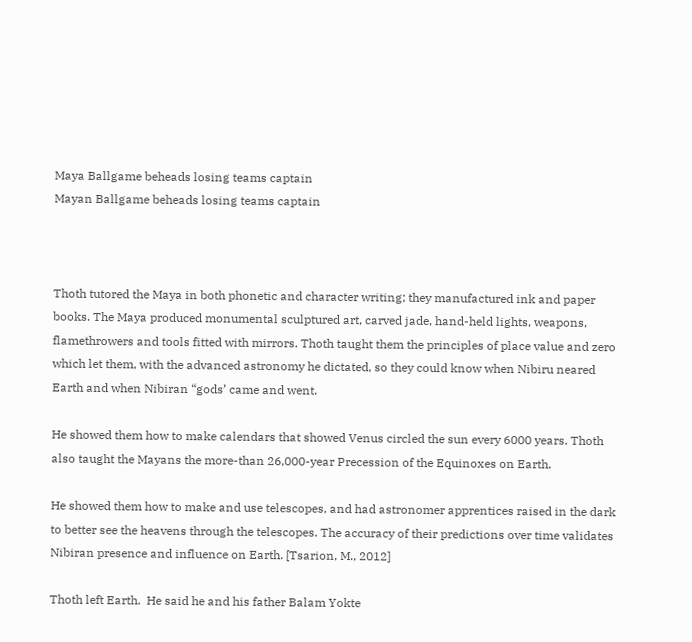Maya Ballgame beheads losing teams captain
Mayan Ballgame beheads losing teams captain



Thoth tutored the Maya in both phonetic and character writing; they manufactured ink and paper books. The Maya produced monumental sculptured art, carved jade, hand-held lights, weapons, flamethrowers and tools fitted with mirrors. Thoth taught them the principles of place value and zero which let them, with the advanced astronomy he dictated, so they could know when Nibiru neared Earth and when Nibiran “gods’ came and went.

He showed them how to make calendars that showed Venus circled the sun every 6000 years. Thoth also taught the Mayans the more-than 26,000-year Precession of the Equinoxes on Earth.

He showed them how to make and use telescopes, and had astronomer apprentices raised in the dark to better see the heavens through the telescopes. The accuracy of their predictions over time validates Nibiran presence and influence on Earth. [Tsarion, M., 2012]

Thoth left Earth.  He said he and his father Balam Yokte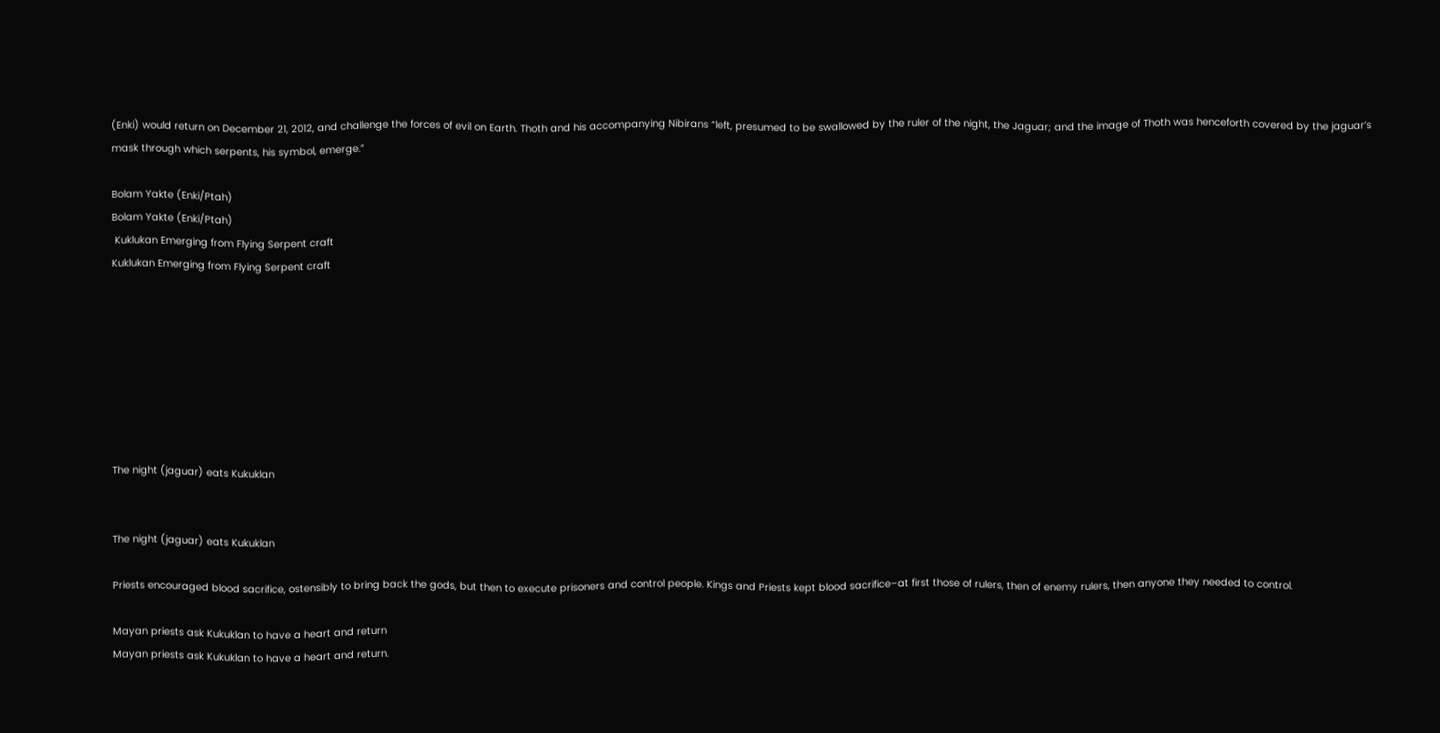(Enki) would return on December 21, 2012, and challenge the forces of evil on Earth. Thoth and his accompanying Nibirans “left, presumed to be swallowed by the ruler of the night, the Jaguar; and the image of Thoth was henceforth covered by the jaguar’s mask through which serpents, his symbol, emerge.”

Bolam Yakte (Enki/Ptah)
Bolam Yakte (Enki/Ptah)
 Kuklukan Emerging from Flying Serpent craft
Kuklukan Emerging from Flying Serpent craft








The night (jaguar) eats Kukuklan


The night (jaguar) eats Kukuklan

Priests encouraged blood sacrifice, ostensibly to bring back the gods, but then to execute prisoners and control people. Kings and Priests kept blood sacrifice–at first those of rulers, then of enemy rulers, then anyone they needed to control.

Mayan priests ask Kukuklan to have a heart and return
Mayan priests ask Kukuklan to have a heart and return.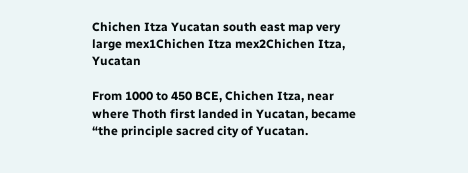Chichen Itza Yucatan south east map very large mex1Chichen Itza mex2Chichen Itza, Yucatan

From 1000 to 450 BCE, Chichen Itza, near where Thoth first landed in Yucatan, became “the principle sacred city of Yucatan.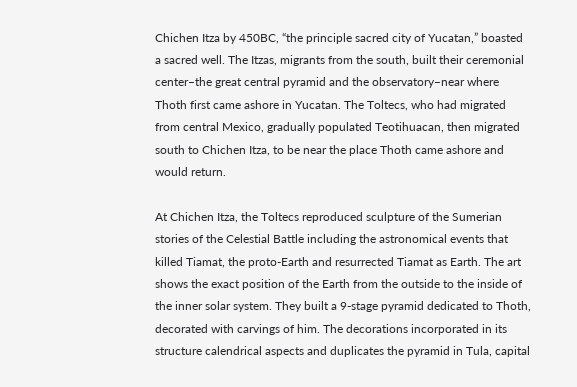Chichen Itza by 450BC, “the principle sacred city of Yucatan,” boasted a sacred well. The Itzas, migrants from the south, built their ceremonial center–the great central pyramid and the observatory–near where Thoth first came ashore in Yucatan. The Toltecs, who had migrated from central Mexico, gradually populated Teotihuacan, then migrated south to Chichen Itza, to be near the place Thoth came ashore and would return.

At Chichen Itza, the Toltecs reproduced sculpture of the Sumerian stories of the Celestial Battle including the astronomical events that killed Tiamat, the proto-Earth and resurrected Tiamat as Earth. The art shows the exact position of the Earth from the outside to the inside of the inner solar system. They built a 9-stage pyramid dedicated to Thoth, decorated with carvings of him. The decorations incorporated in its structure calendrical aspects and duplicates the pyramid in Tula, capital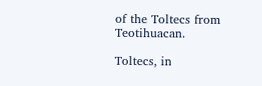of the Toltecs from Teotihuacan.

Toltecs, in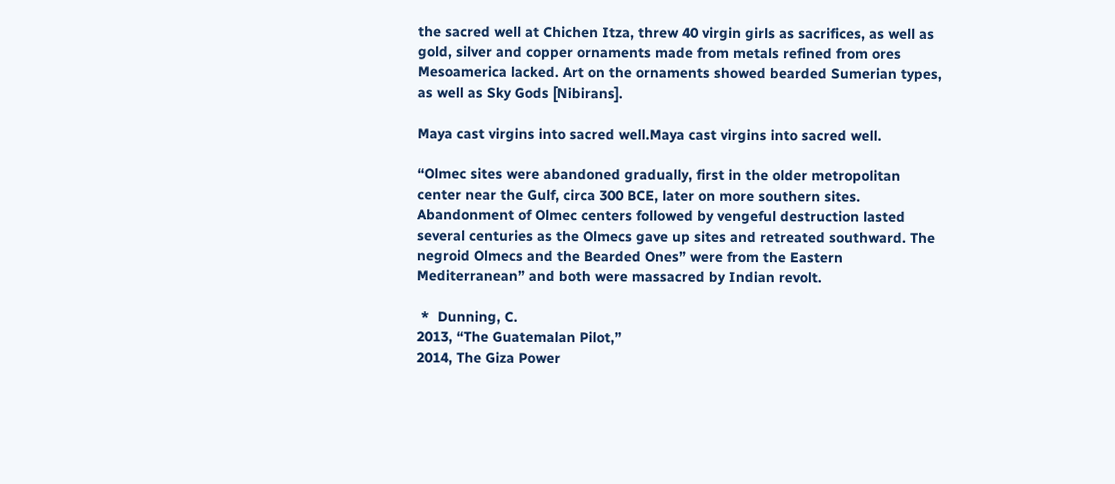the sacred well at Chichen Itza, threw 40 virgin girls as sacrifices, as well as gold, silver and copper ornaments made from metals refined from ores Mesoamerica lacked. Art on the ornaments showed bearded Sumerian types, as well as Sky Gods [Nibirans].

Maya cast virgins into sacred well.Maya cast virgins into sacred well.

“Olmec sites were abandoned gradually, first in the older metropolitan center near the Gulf, circa 300 BCE, later on more southern sites. Abandonment of Olmec centers followed by vengeful destruction lasted several centuries as the Olmecs gave up sites and retreated southward. The negroid Olmecs and the Bearded Ones” were from the Eastern Mediterranean” and both were massacred by Indian revolt.

 *  Dunning, C.
2013, “The Guatemalan Pilot,”
2014, The Giza Power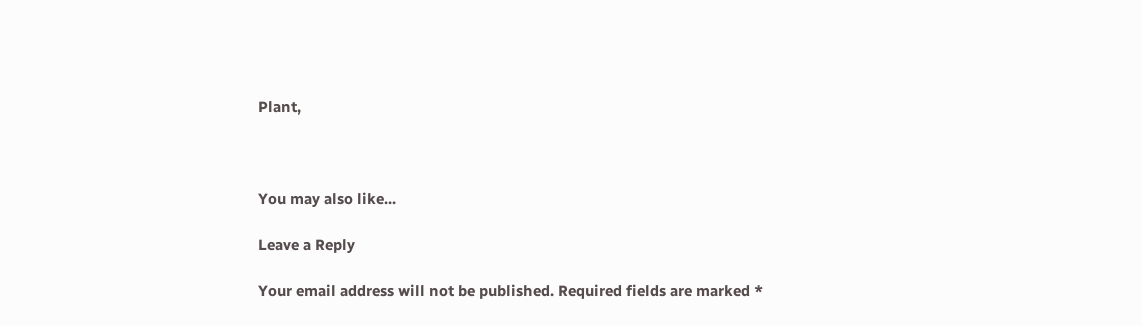Plant,



You may also like...

Leave a Reply

Your email address will not be published. Required fields are marked *